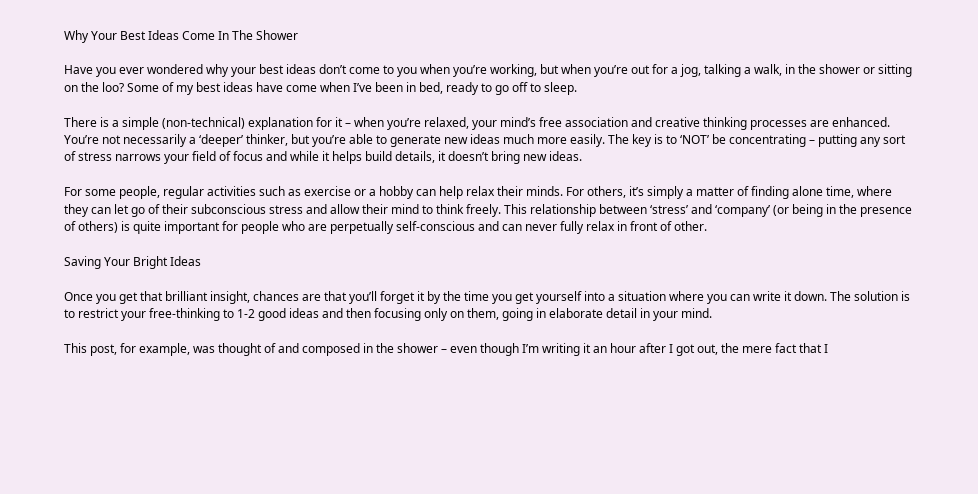Why Your Best Ideas Come In The Shower

Have you ever wondered why your best ideas don’t come to you when you’re working, but when you’re out for a jog, talking a walk, in the shower or sitting on the loo? Some of my best ideas have come when I’ve been in bed, ready to go off to sleep.

There is a simple (non-technical) explanation for it – when you’re relaxed, your mind’s free association and creative thinking processes are enhanced. You’re not necessarily a ‘deeper’ thinker, but you’re able to generate new ideas much more easily. The key is to ‘NOT’ be concentrating – putting any sort of stress narrows your field of focus and while it helps build details, it doesn’t bring new ideas.

For some people, regular activities such as exercise or a hobby can help relax their minds. For others, it’s simply a matter of finding alone time, where they can let go of their subconscious stress and allow their mind to think freely. This relationship between ‘stress’ and ‘company’ (or being in the presence of others) is quite important for people who are perpetually self-conscious and can never fully relax in front of other.

Saving Your Bright Ideas

Once you get that brilliant insight, chances are that you’ll forget it by the time you get yourself into a situation where you can write it down. The solution is to restrict your free-thinking to 1-2 good ideas and then focusing only on them, going in elaborate detail in your mind.

This post, for example, was thought of and composed in the shower – even though I’m writing it an hour after I got out, the mere fact that I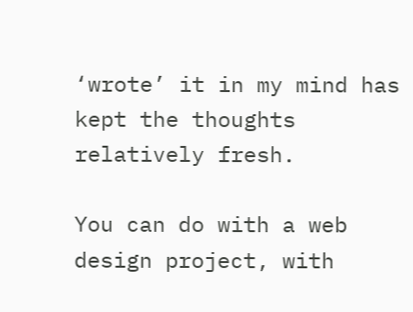‘wrote’ it in my mind has kept the thoughts relatively fresh.

You can do with a web design project, with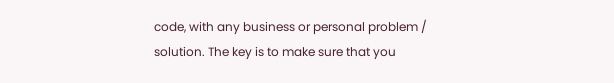code, with any business or personal problem / solution. The key is to make sure that you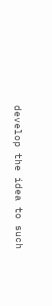develop the idea to such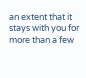an extent that it stays with you for more than a few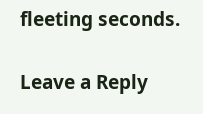fleeting seconds.

Leave a Reply